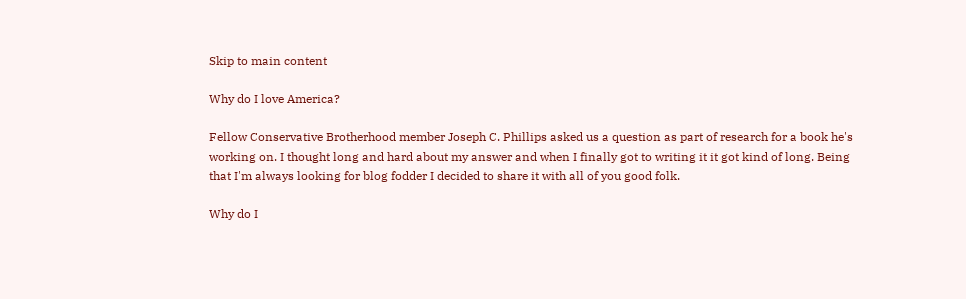Skip to main content

Why do I love America?

Fellow Conservative Brotherhood member Joseph C. Phillips asked us a question as part of research for a book he's working on. I thought long and hard about my answer and when I finally got to writing it it got kind of long. Being that I'm always looking for blog fodder I decided to share it with all of you good folk.

Why do I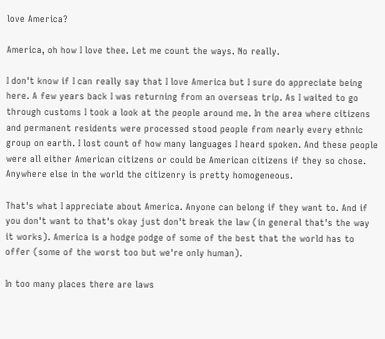love America?

America, oh how I love thee. Let me count the ways. No really.

I don't know if I can really say that I love America but I sure do appreciate being here. A few years back I was returning from an overseas trip. As I waited to go through customs I took a look at the people around me. In the area where citizens and permanent residents were processed stood people from nearly every ethnic group on earth. I lost count of how many languages I heard spoken. And these people were all either American citizens or could be American citizens if they so chose. Anywhere else in the world the citizenry is pretty homogeneous.

That's what I appreciate about America. Anyone can belong if they want to. And if you don't want to that's okay just don't break the law (in general that's the way it works). America is a hodge podge of some of the best that the world has to offer (some of the worst too but we're only human).

In too many places there are laws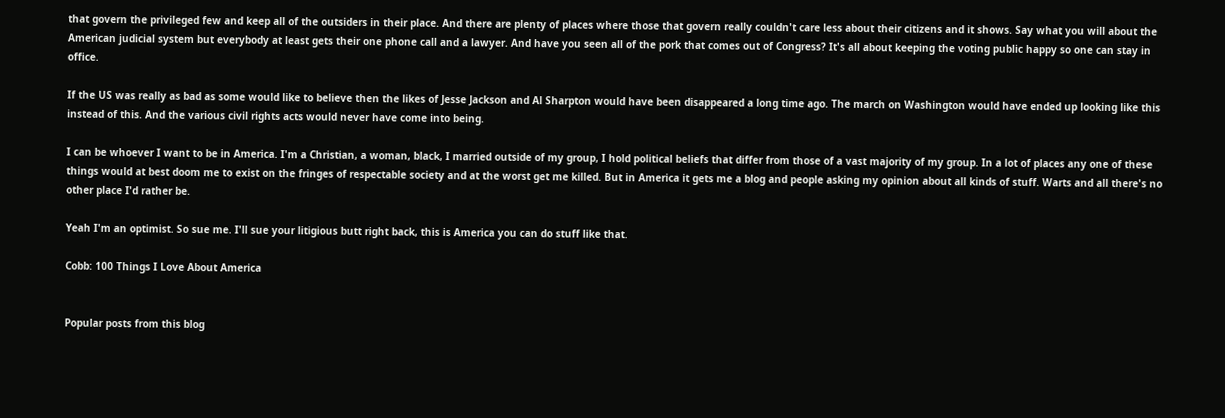that govern the privileged few and keep all of the outsiders in their place. And there are plenty of places where those that govern really couldn't care less about their citizens and it shows. Say what you will about the American judicial system but everybody at least gets their one phone call and a lawyer. And have you seen all of the pork that comes out of Congress? It's all about keeping the voting public happy so one can stay in office.

If the US was really as bad as some would like to believe then the likes of Jesse Jackson and Al Sharpton would have been disappeared a long time ago. The march on Washington would have ended up looking like this instead of this. And the various civil rights acts would never have come into being.

I can be whoever I want to be in America. I'm a Christian, a woman, black, I married outside of my group, I hold political beliefs that differ from those of a vast majority of my group. In a lot of places any one of these things would at best doom me to exist on the fringes of respectable society and at the worst get me killed. But in America it gets me a blog and people asking my opinion about all kinds of stuff. Warts and all there's no other place I'd rather be.

Yeah I'm an optimist. So sue me. I'll sue your litigious butt right back, this is America you can do stuff like that.

Cobb: 100 Things I Love About America


Popular posts from this blog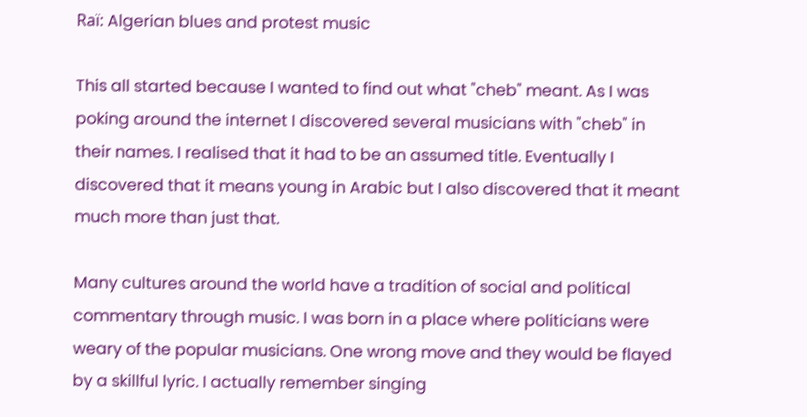Raï: Algerian blues and protest music

This all started because I wanted to find out what "cheb" meant. As I was poking around the internet I discovered several musicians with "cheb" in their names. I realised that it had to be an assumed title. Eventually I discovered that it means young in Arabic but I also discovered that it meant much more than just that.

Many cultures around the world have a tradition of social and political commentary through music. I was born in a place where politicians were weary of the popular musicians. One wrong move and they would be flayed by a skillful lyric. I actually remember singing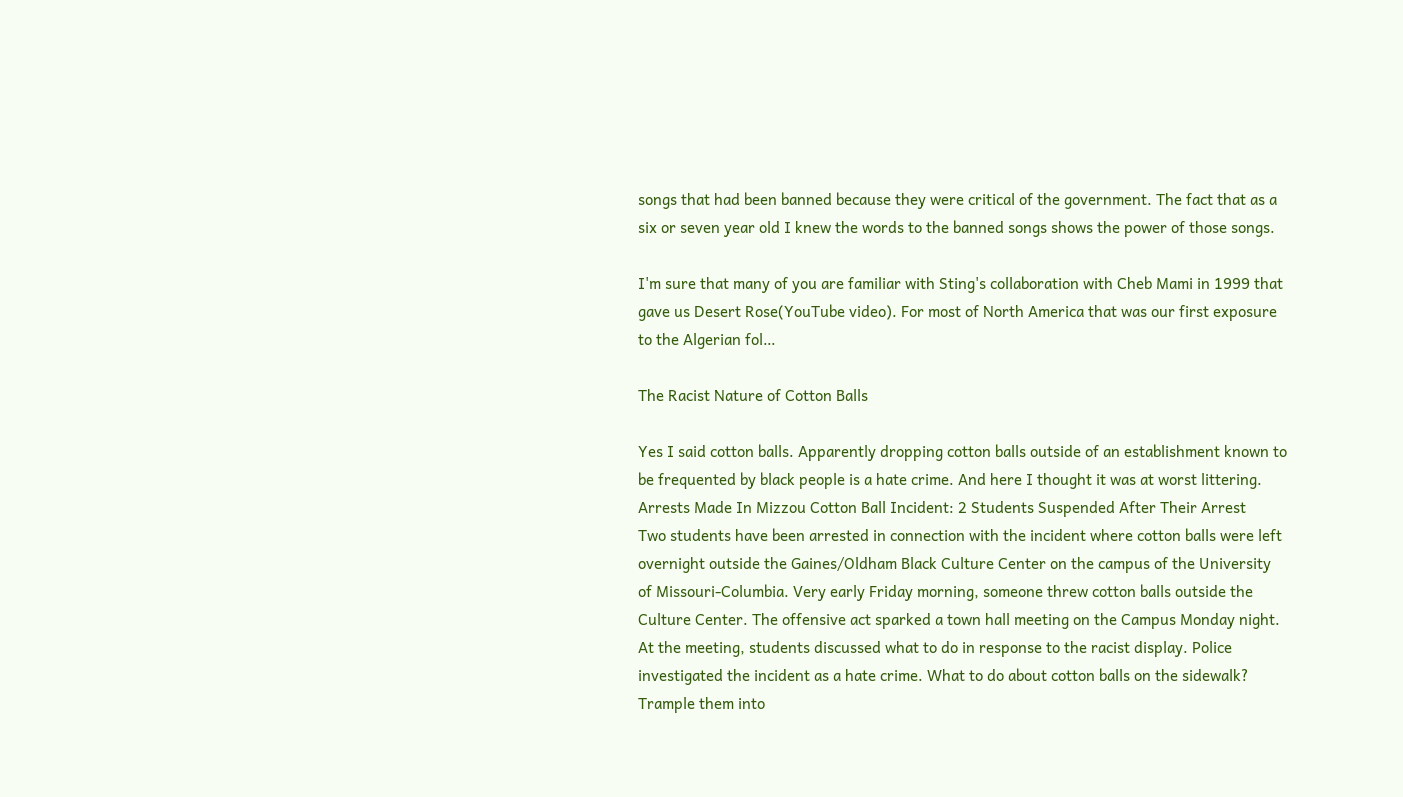songs that had been banned because they were critical of the government. The fact that as a six or seven year old I knew the words to the banned songs shows the power of those songs.

I'm sure that many of you are familiar with Sting's collaboration with Cheb Mami in 1999 that gave us Desert Rose(YouTube video). For most of North America that was our first exposure to the Algerian fol…

The Racist Nature of Cotton Balls

Yes I said cotton balls. Apparently dropping cotton balls outside of an establishment known to be frequented by black people is a hate crime. And here I thought it was at worst littering.
Arrests Made In Mizzou Cotton Ball Incident: 2 Students Suspended After Their Arrest
Two students have been arrested in connection with the incident where cotton balls were left overnight outside the Gaines/Oldham Black Culture Center on the campus of the University of Missouri-Columbia. Very early Friday morning, someone threw cotton balls outside the Culture Center. The offensive act sparked a town hall meeting on the Campus Monday night. At the meeting, students discussed what to do in response to the racist display. Police investigated the incident as a hate crime. What to do about cotton balls on the sidewalk? Trample them into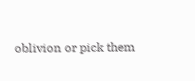oblivion or pick them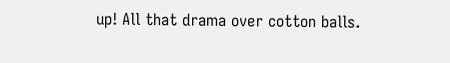up! All that drama over cotton balls.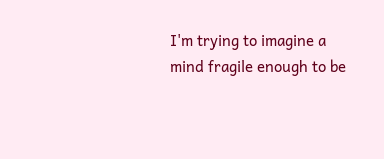I'm trying to imagine a mind fragile enough to be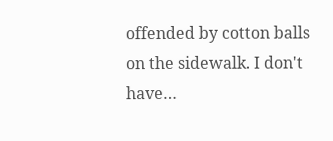offended by cotton balls on the sidewalk. I don't have…